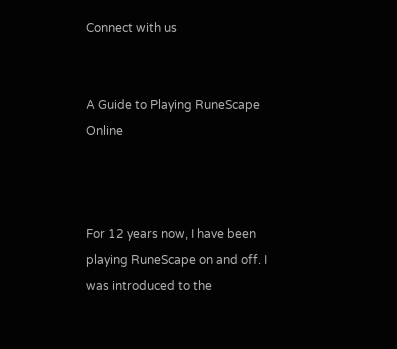Connect with us


A Guide to Playing RuneScape Online



For 12 years now, I have been playing RuneScape on and off. I was introduced to the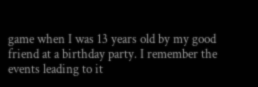game when I was 13 years old by my good friend at a birthday party. I remember the events leading to it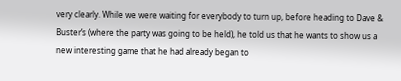very clearly. While we were waiting for everybody to turn up, before heading to Dave & Buster’s (where the party was going to be held), he told us that he wants to show us a new interesting game that he had already began to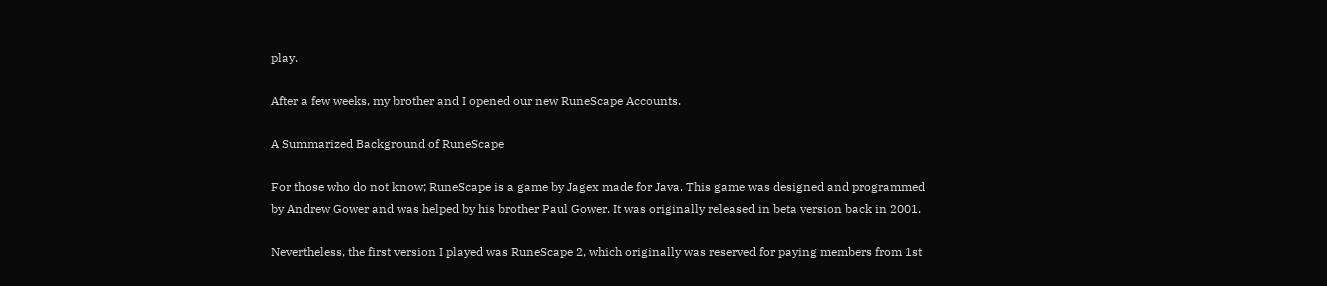play.

After a few weeks, my brother and I opened our new RuneScape Accounts.

A Summarized Background of RuneScape

For those who do not know; RuneScape is a game by Jagex made for Java. This game was designed and programmed by Andrew Gower and was helped by his brother Paul Gower. It was originally released in beta version back in 2001.

Nevertheless, the first version I played was RuneScape 2, which originally was reserved for paying members from 1st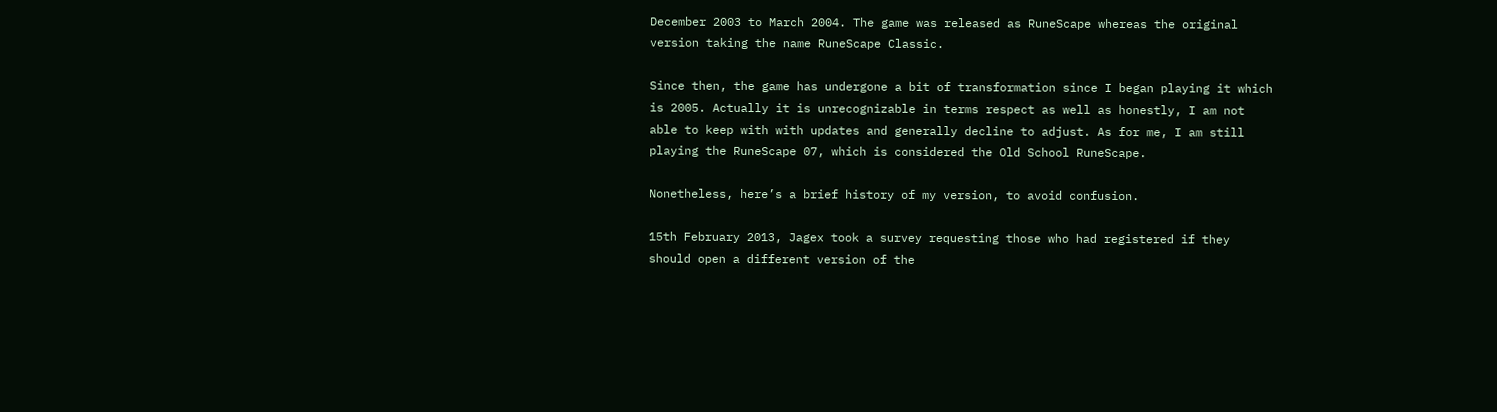December 2003 to March 2004. The game was released as RuneScape whereas the original version taking the name RuneScape Classic.

Since then, the game has undergone a bit of transformation since I began playing it which is 2005. Actually it is unrecognizable in terms respect as well as honestly, I am not able to keep with with updates and generally decline to adjust. As for me, I am still playing the RuneScape 07, which is considered the Old School RuneScape.

Nonetheless, here’s a brief history of my version, to avoid confusion.

15th February 2013, Jagex took a survey requesting those who had registered if they should open a different version of the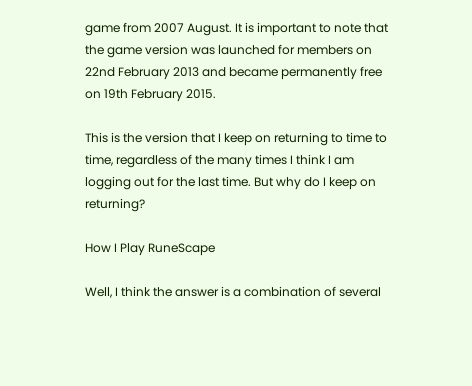game from 2007 August. It is important to note that the game version was launched for members on 22nd February 2013 and became permanently free on 19th February 2015.

This is the version that I keep on returning to time to time, regardless of the many times I think I am logging out for the last time. But why do I keep on returning?

How I Play RuneScape

Well, I think the answer is a combination of several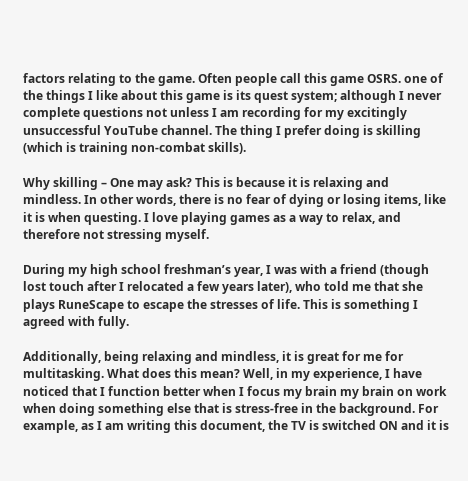factors relating to the game. Often people call this game OSRS. one of the things I like about this game is its quest system; although I never complete questions not unless I am recording for my excitingly unsuccessful YouTube channel. The thing I prefer doing is skilling (which is training non-combat skills).

Why skilling – One may ask? This is because it is relaxing and mindless. In other words, there is no fear of dying or losing items, like it is when questing. I love playing games as a way to relax, and therefore not stressing myself.

During my high school freshman’s year, I was with a friend (though lost touch after I relocated a few years later), who told me that she plays RuneScape to escape the stresses of life. This is something I agreed with fully.

Additionally, being relaxing and mindless, it is great for me for multitasking. What does this mean? Well, in my experience, I have noticed that I function better when I focus my brain my brain on work when doing something else that is stress-free in the background. For example, as I am writing this document, the TV is switched ON and it is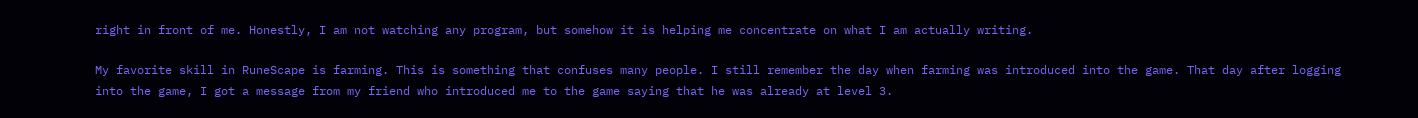right in front of me. Honestly, I am not watching any program, but somehow it is helping me concentrate on what I am actually writing.

My favorite skill in RuneScape is farming. This is something that confuses many people. I still remember the day when farming was introduced into the game. That day after logging into the game, I got a message from my friend who introduced me to the game saying that he was already at level 3.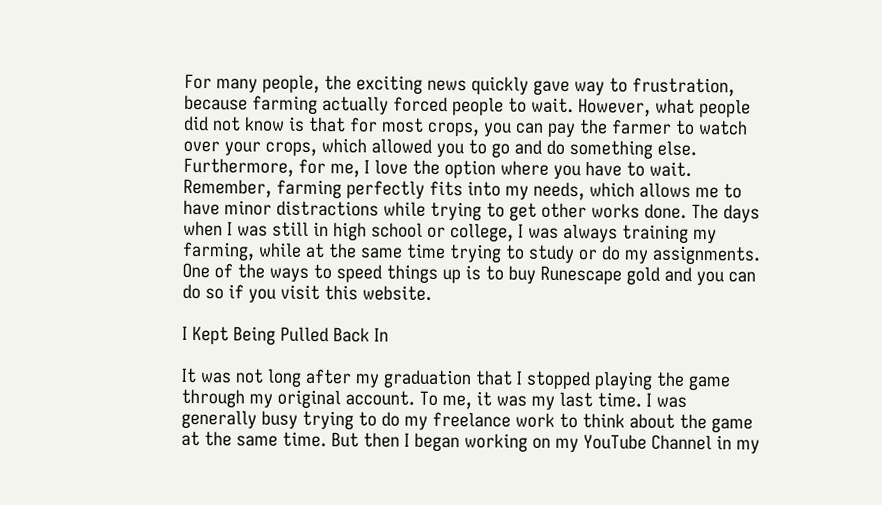For many people, the exciting news quickly gave way to frustration, because farming actually forced people to wait. However, what people did not know is that for most crops, you can pay the farmer to watch over your crops, which allowed you to go and do something else. Furthermore, for me, I love the option where you have to wait. Remember, farming perfectly fits into my needs, which allows me to have minor distractions while trying to get other works done. The days when I was still in high school or college, I was always training my farming, while at the same time trying to study or do my assignments. One of the ways to speed things up is to buy Runescape gold and you can do so if you visit this website.

I Kept Being Pulled Back In

It was not long after my graduation that I stopped playing the game through my original account. To me, it was my last time. I was generally busy trying to do my freelance work to think about the game at the same time. But then I began working on my YouTube Channel in my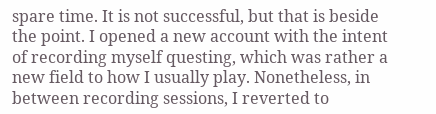spare time. It is not successful, but that is beside the point. I opened a new account with the intent of recording myself questing, which was rather a new field to how I usually play. Nonetheless, in between recording sessions, I reverted to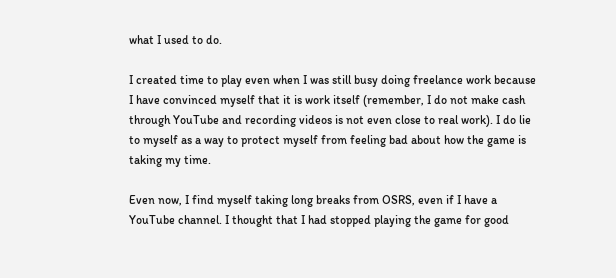what I used to do.

I created time to play even when I was still busy doing freelance work because I have convinced myself that it is work itself (remember, I do not make cash through YouTube and recording videos is not even close to real work). I do lie to myself as a way to protect myself from feeling bad about how the game is taking my time.

Even now, I find myself taking long breaks from OSRS, even if I have a YouTube channel. I thought that I had stopped playing the game for good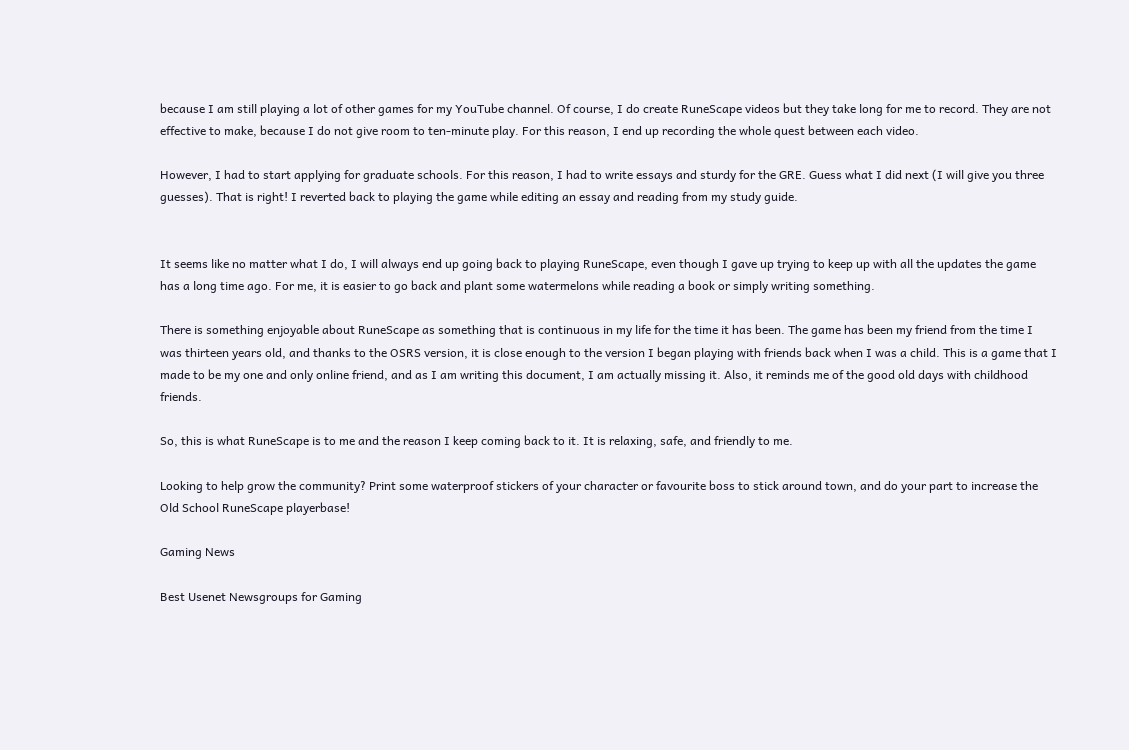because I am still playing a lot of other games for my YouTube channel. Of course, I do create RuneScape videos but they take long for me to record. They are not effective to make, because I do not give room to ten-minute play. For this reason, I end up recording the whole quest between each video.

However, I had to start applying for graduate schools. For this reason, I had to write essays and sturdy for the GRE. Guess what I did next (I will give you three guesses). That is right! I reverted back to playing the game while editing an essay and reading from my study guide.


It seems like no matter what I do, I will always end up going back to playing RuneScape, even though I gave up trying to keep up with all the updates the game has a long time ago. For me, it is easier to go back and plant some watermelons while reading a book or simply writing something.

There is something enjoyable about RuneScape as something that is continuous in my life for the time it has been. The game has been my friend from the time I was thirteen years old, and thanks to the OSRS version, it is close enough to the version I began playing with friends back when I was a child. This is a game that I made to be my one and only online friend, and as I am writing this document, I am actually missing it. Also, it reminds me of the good old days with childhood friends.

So, this is what RuneScape is to me and the reason I keep coming back to it. It is relaxing, safe, and friendly to me.

Looking to help grow the community? Print some waterproof stickers of your character or favourite boss to stick around town, and do your part to increase the Old School RuneScape playerbase!

Gaming News

Best Usenet Newsgroups for Gaming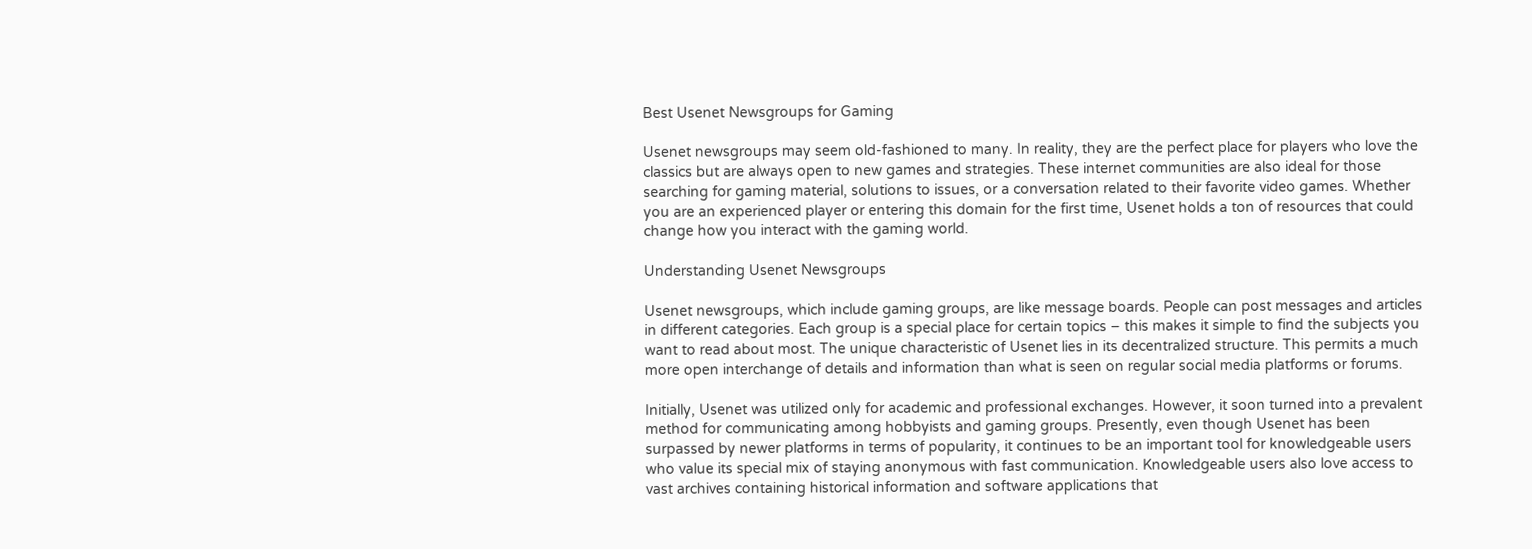Best Usenet Newsgroups for Gaming

Usenet newsgroups may seem old-fashioned to many. In reality, they are the perfect place for players who love the classics but are always open to new games and strategies. These internet communities are also ideal for those searching for gaming material, solutions to issues, or a conversation related to their favorite video games. Whether you are an experienced player or entering this domain for the first time, Usenet holds a ton of resources that could change how you interact with the gaming world.

Understanding Usenet Newsgroups

Usenet newsgroups, which include gaming groups, are like message boards. People can post messages and articles in different categories. Each group is a special place for certain topics – this makes it simple to find the subjects you want to read about most. The unique characteristic of Usenet lies in its decentralized structure. This permits a much more open interchange of details and information than what is seen on regular social media platforms or forums.

Initially, Usenet was utilized only for academic and professional exchanges. However, it soon turned into a prevalent method for communicating among hobbyists and gaming groups. Presently, even though Usenet has been surpassed by newer platforms in terms of popularity, it continues to be an important tool for knowledgeable users who value its special mix of staying anonymous with fast communication. Knowledgeable users also love access to vast archives containing historical information and software applications that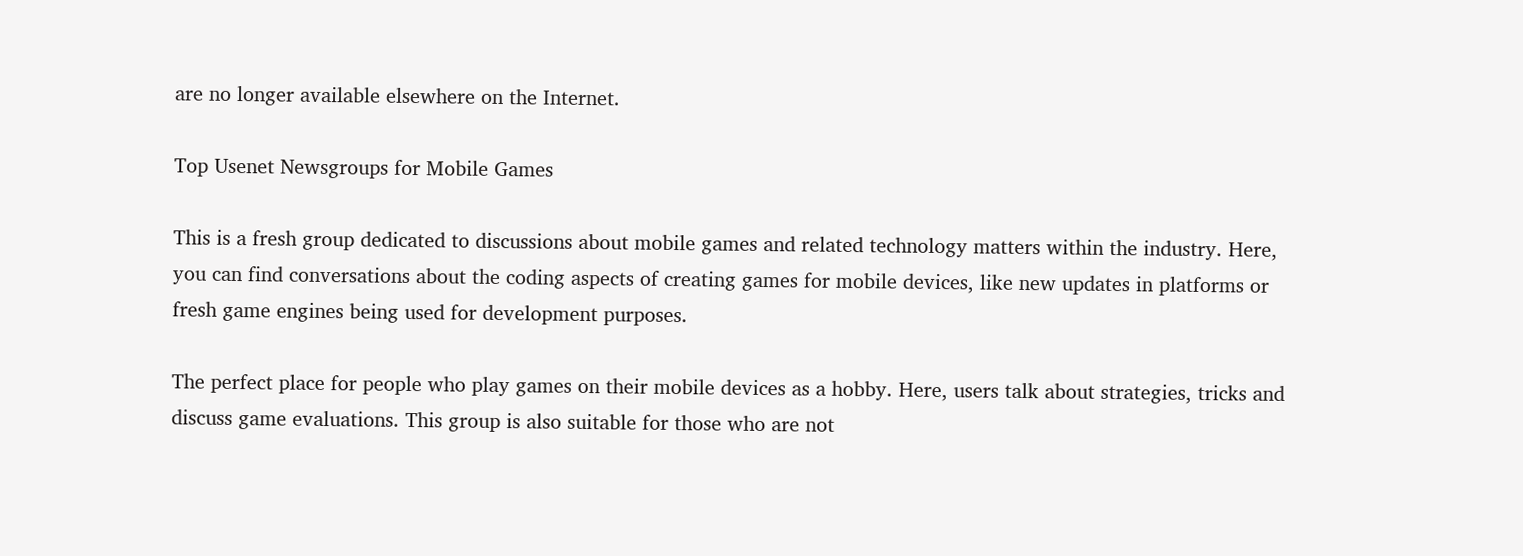are no longer available elsewhere on the Internet.

Top Usenet Newsgroups for Mobile Games

This is a fresh group dedicated to discussions about mobile games and related technology matters within the industry. Here, you can find conversations about the coding aspects of creating games for mobile devices, like new updates in platforms or fresh game engines being used for development purposes.

The perfect place for people who play games on their mobile devices as a hobby. Here, users talk about strategies, tricks and discuss game evaluations. This group is also suitable for those who are not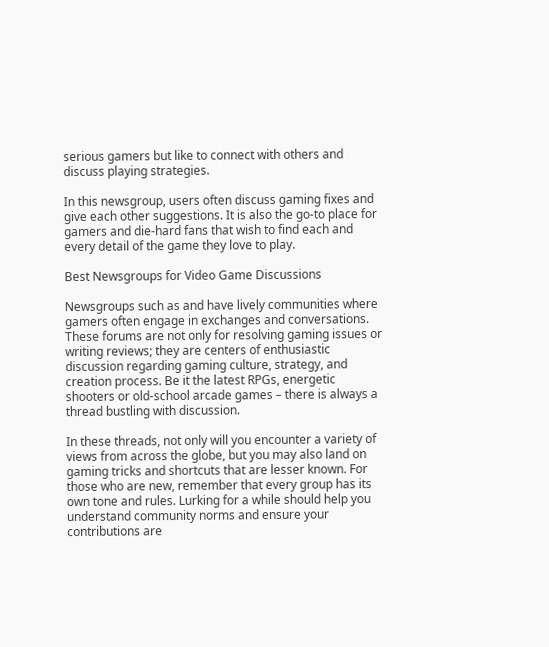serious gamers but like to connect with others and discuss playing strategies.

In this newsgroup, users often discuss gaming fixes and give each other suggestions. It is also the go-to place for gamers and die-hard fans that wish to find each and every detail of the game they love to play.

Best Newsgroups for Video Game Discussions

Newsgroups such as and have lively communities where gamers often engage in exchanges and conversations. These forums are not only for resolving gaming issues or writing reviews; they are centers of enthusiastic discussion regarding gaming culture, strategy, and creation process. Be it the latest RPGs, energetic shooters or old-school arcade games – there is always a thread bustling with discussion.

In these threads, not only will you encounter a variety of views from across the globe, but you may also land on gaming tricks and shortcuts that are lesser known. For those who are new, remember that every group has its own tone and rules. Lurking for a while should help you understand community norms and ensure your contributions are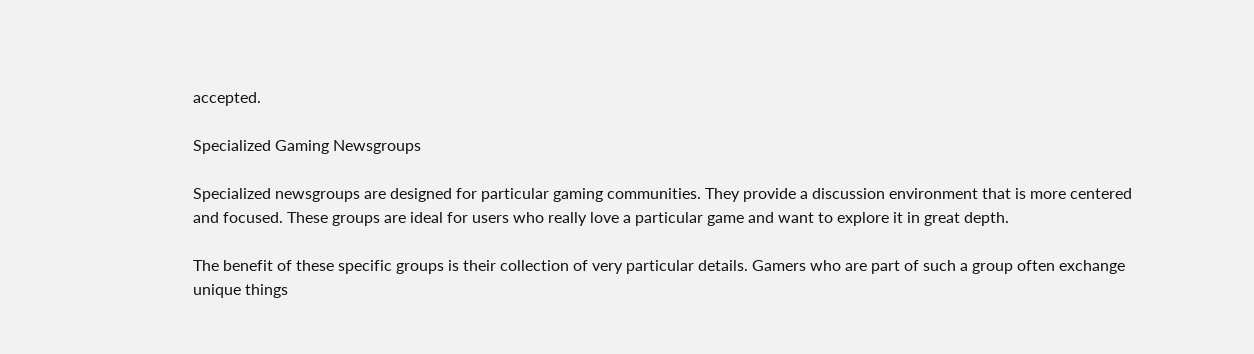accepted.

Specialized Gaming Newsgroups

Specialized newsgroups are designed for particular gaming communities. They provide a discussion environment that is more centered and focused. These groups are ideal for users who really love a particular game and want to explore it in great depth.

The benefit of these specific groups is their collection of very particular details. Gamers who are part of such a group often exchange unique things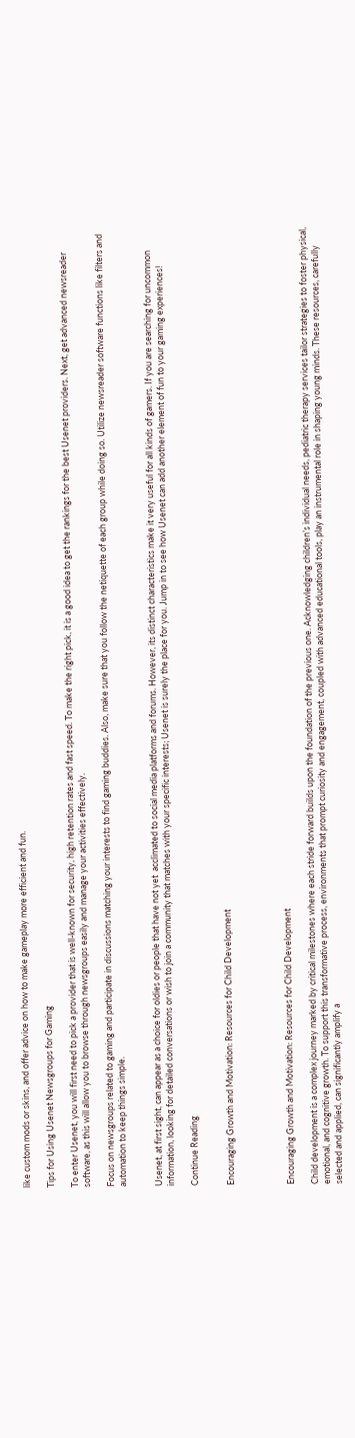like custom mods or skins, and offer advice on how to make gameplay more efficient and fun.

Tips for Using Usenet Newsgroups for Gaming

To enter Usenet, you will first need to pick a provider that is well-known for security, high retention rates and fast speed. To make the right pick, it is a good idea to get the rankings for the best Usenet providers. Next, get advanced newsreader software, as this will allow you to browse through newsgroups easily and manage your activities effectively.

Focus on newsgroups related to gaming and participate in discussions matching your interests to find gaming buddies. Also, make sure that you follow the netiquette of each group while doing so. Utilize newsreader software functions like filters and automation to keep things simple.


Usenet, at first sight, can appear as a choice for oldies or people that have not yet  acclimated to social media platforms and forums. However, its distinct characteristics make it very useful for all kinds of gamers. If you are searching for uncommon information, looking for detailed conversations or wish to join a community that matches with your specific interests; Usenet is surely the place for you. Jump in to see how Usenet can add another element of fun to your gaming experiences!

Continue Reading


Encouraging Growth and Motivation: Resources for Child Development




Encouraging Growth and Motivation: Resources for Child Development

Child development is a complex journey marked by critical milestones where each stride forward builds upon the foundation of the previous one. Acknowledging children’s individual needs, pediatric therapy services tailor strategies to foster physical, emotional, and cognitive growth. To support this transformative process, environments that prompt curiosity and engagement, coupled with advanced educational tools, play an instrumental role in shaping young minds. These resources, carefully selected and applied, can significantly amplify a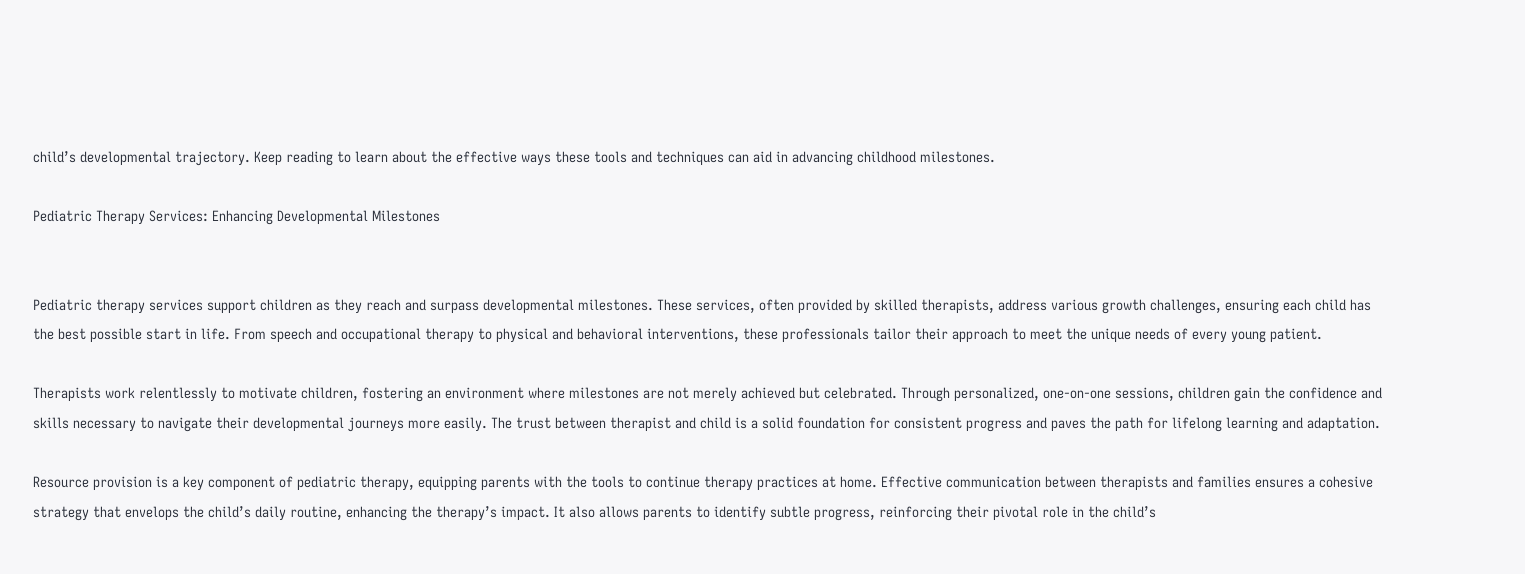child’s developmental trajectory. Keep reading to learn about the effective ways these tools and techniques can aid in advancing childhood milestones.

Pediatric Therapy Services: Enhancing Developmental Milestones


Pediatric therapy services support children as they reach and surpass developmental milestones. These services, often provided by skilled therapists, address various growth challenges, ensuring each child has the best possible start in life. From speech and occupational therapy to physical and behavioral interventions, these professionals tailor their approach to meet the unique needs of every young patient.

Therapists work relentlessly to motivate children, fostering an environment where milestones are not merely achieved but celebrated. Through personalized, one-on-one sessions, children gain the confidence and skills necessary to navigate their developmental journeys more easily. The trust between therapist and child is a solid foundation for consistent progress and paves the path for lifelong learning and adaptation.

Resource provision is a key component of pediatric therapy, equipping parents with the tools to continue therapy practices at home. Effective communication between therapists and families ensures a cohesive strategy that envelops the child’s daily routine, enhancing the therapy’s impact. It also allows parents to identify subtle progress, reinforcing their pivotal role in the child’s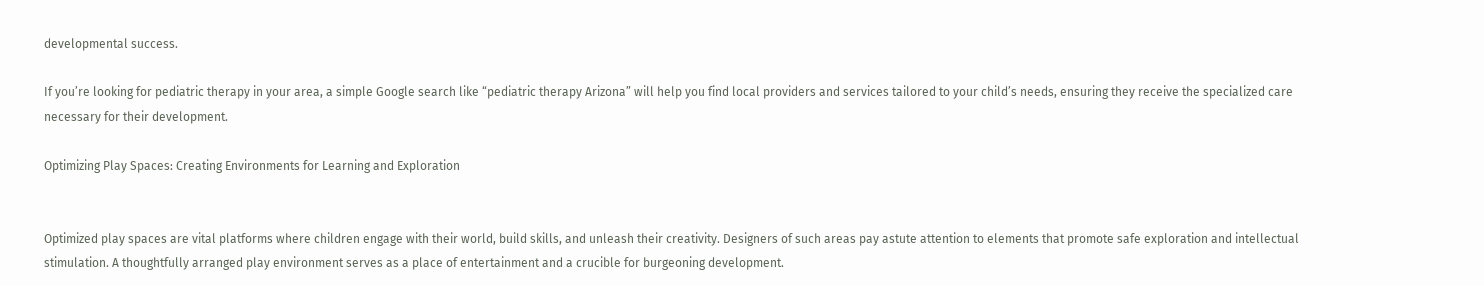developmental success.

If you’re looking for pediatric therapy in your area, a simple Google search like “pediatric therapy Arizona” will help you find local providers and services tailored to your child’s needs, ensuring they receive the specialized care necessary for their development.

Optimizing Play Spaces: Creating Environments for Learning and Exploration


Optimized play spaces are vital platforms where children engage with their world, build skills, and unleash their creativity. Designers of such areas pay astute attention to elements that promote safe exploration and intellectual stimulation. A thoughtfully arranged play environment serves as a place of entertainment and a crucible for burgeoning development.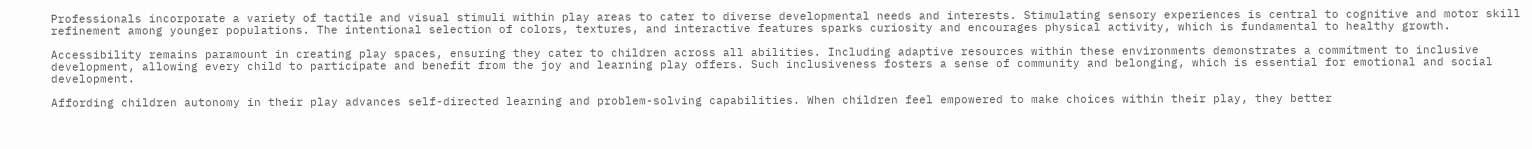Professionals incorporate a variety of tactile and visual stimuli within play areas to cater to diverse developmental needs and interests. Stimulating sensory experiences is central to cognitive and motor skill refinement among younger populations. The intentional selection of colors, textures, and interactive features sparks curiosity and encourages physical activity, which is fundamental to healthy growth.

Accessibility remains paramount in creating play spaces, ensuring they cater to children across all abilities. Including adaptive resources within these environments demonstrates a commitment to inclusive development, allowing every child to participate and benefit from the joy and learning play offers. Such inclusiveness fosters a sense of community and belonging, which is essential for emotional and social development.

Affording children autonomy in their play advances self-directed learning and problem-solving capabilities. When children feel empowered to make choices within their play, they better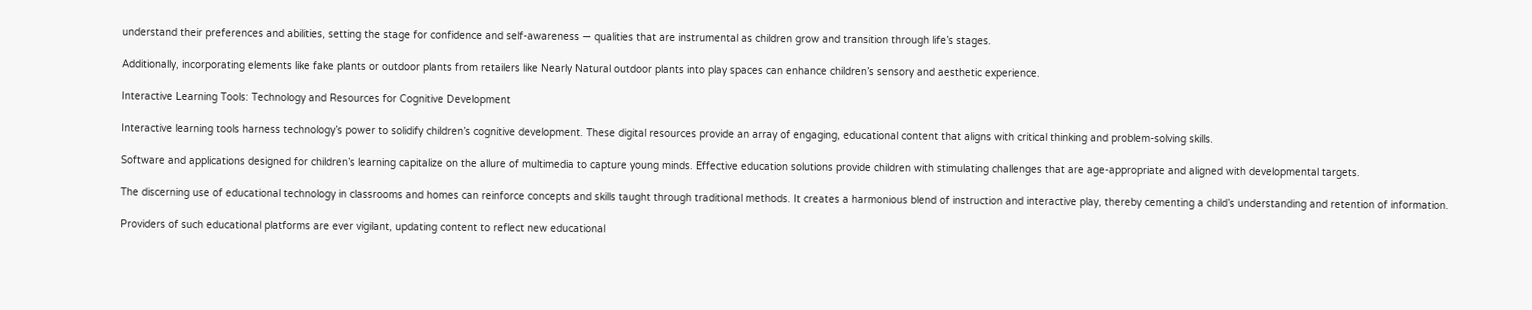understand their preferences and abilities, setting the stage for confidence and self-awareness — qualities that are instrumental as children grow and transition through life’s stages.

Additionally, incorporating elements like fake plants or outdoor plants from retailers like Nearly Natural outdoor plants into play spaces can enhance children’s sensory and aesthetic experience.

Interactive Learning Tools: Technology and Resources for Cognitive Development

Interactive learning tools harness technology’s power to solidify children’s cognitive development. These digital resources provide an array of engaging, educational content that aligns with critical thinking and problem-solving skills.

Software and applications designed for children’s learning capitalize on the allure of multimedia to capture young minds. Effective education solutions provide children with stimulating challenges that are age-appropriate and aligned with developmental targets.

The discerning use of educational technology in classrooms and homes can reinforce concepts and skills taught through traditional methods. It creates a harmonious blend of instruction and interactive play, thereby cementing a child’s understanding and retention of information.

Providers of such educational platforms are ever vigilant, updating content to reflect new educational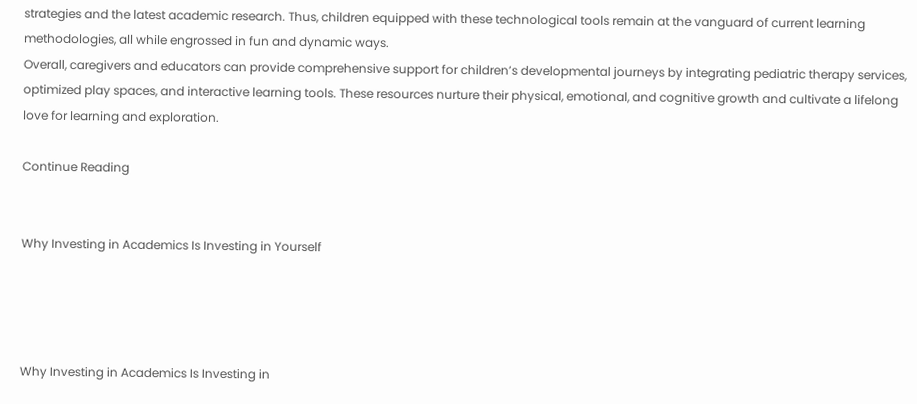strategies and the latest academic research. Thus, children equipped with these technological tools remain at the vanguard of current learning methodologies, all while engrossed in fun and dynamic ways.
Overall, caregivers and educators can provide comprehensive support for children’s developmental journeys by integrating pediatric therapy services, optimized play spaces, and interactive learning tools. These resources nurture their physical, emotional, and cognitive growth and cultivate a lifelong love for learning and exploration.

Continue Reading


Why Investing in Academics Is Investing in Yourself




Why Investing in Academics Is Investing in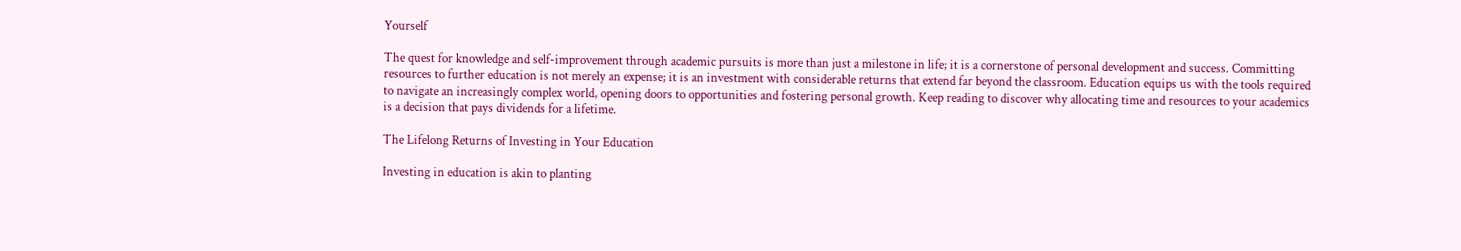Yourself

The quest for knowledge and self-improvement through academic pursuits is more than just a milestone in life; it is a cornerstone of personal development and success. Committing resources to further education is not merely an expense; it is an investment with considerable returns that extend far beyond the classroom. Education equips us with the tools required to navigate an increasingly complex world, opening doors to opportunities and fostering personal growth. Keep reading to discover why allocating time and resources to your academics is a decision that pays dividends for a lifetime.

The Lifelong Returns of Investing in Your Education

Investing in education is akin to planting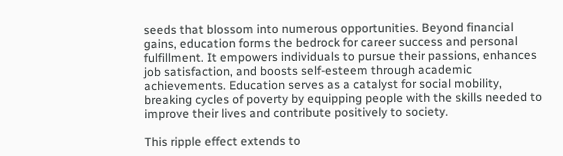seeds that blossom into numerous opportunities. Beyond financial gains, education forms the bedrock for career success and personal fulfillment. It empowers individuals to pursue their passions, enhances job satisfaction, and boosts self-esteem through academic achievements. Education serves as a catalyst for social mobility, breaking cycles of poverty by equipping people with the skills needed to improve their lives and contribute positively to society.

This ripple effect extends to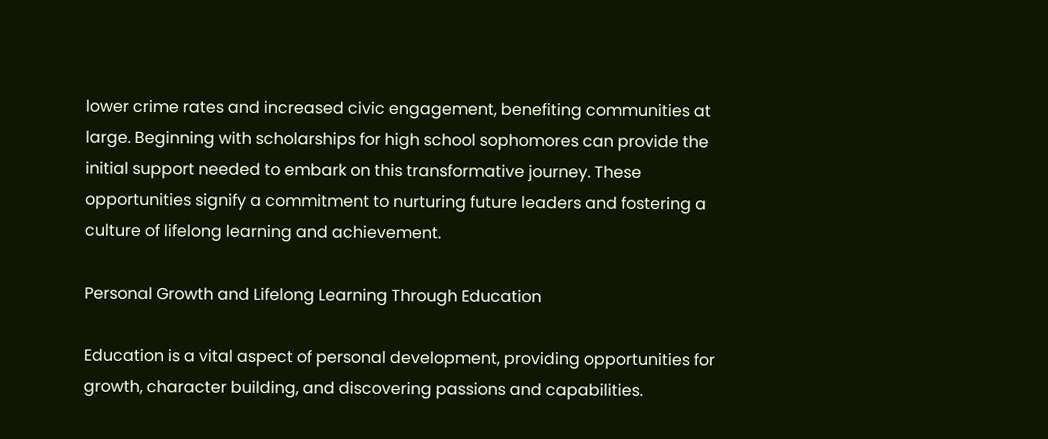lower crime rates and increased civic engagement, benefiting communities at large. Beginning with scholarships for high school sophomores can provide the initial support needed to embark on this transformative journey. These opportunities signify a commitment to nurturing future leaders and fostering a culture of lifelong learning and achievement.

Personal Growth and Lifelong Learning Through Education

Education is a vital aspect of personal development, providing opportunities for growth, character building, and discovering passions and capabilities.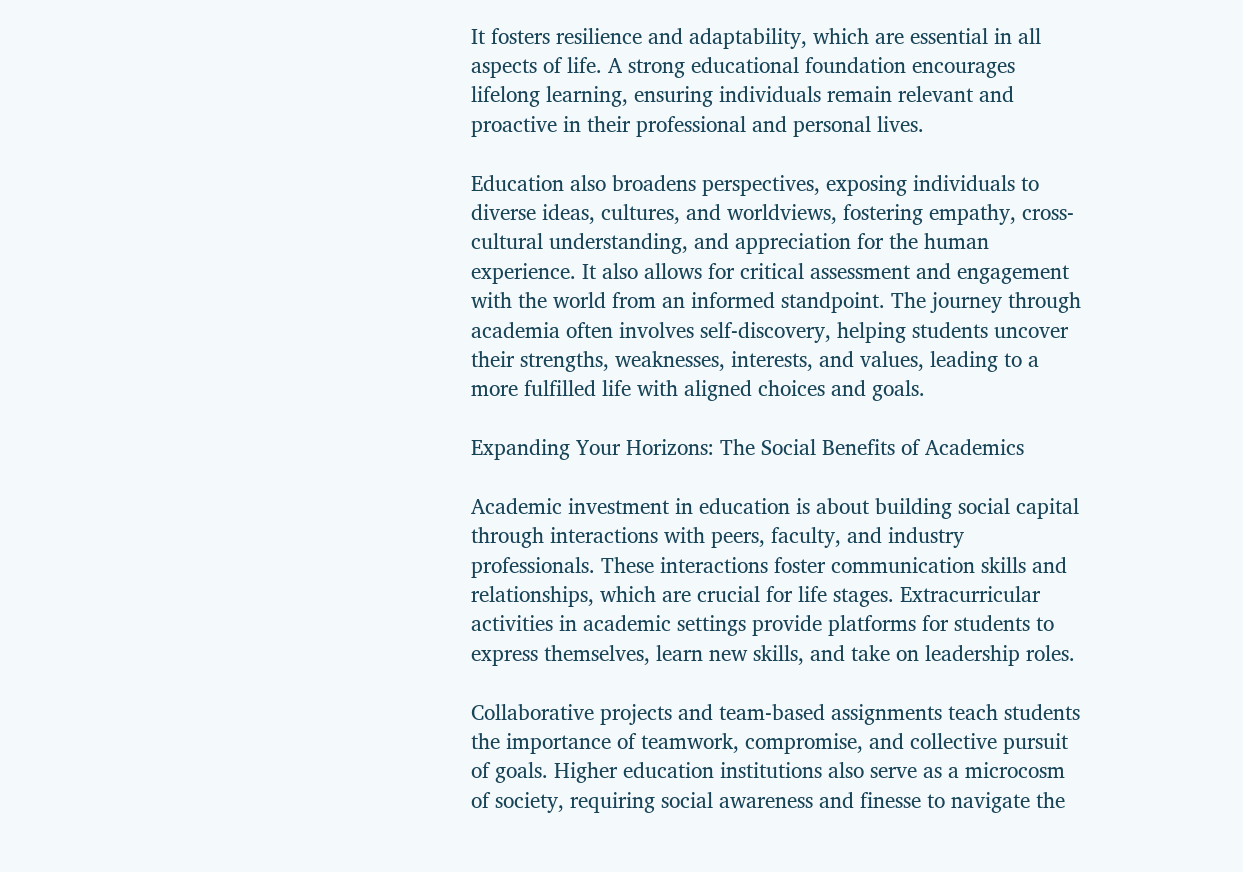It fosters resilience and adaptability, which are essential in all aspects of life. A strong educational foundation encourages lifelong learning, ensuring individuals remain relevant and proactive in their professional and personal lives.

Education also broadens perspectives, exposing individuals to diverse ideas, cultures, and worldviews, fostering empathy, cross-cultural understanding, and appreciation for the human experience. It also allows for critical assessment and engagement with the world from an informed standpoint. The journey through academia often involves self-discovery, helping students uncover their strengths, weaknesses, interests, and values, leading to a more fulfilled life with aligned choices and goals.

Expanding Your Horizons: The Social Benefits of Academics

Academic investment in education is about building social capital through interactions with peers, faculty, and industry professionals. These interactions foster communication skills and relationships, which are crucial for life stages. Extracurricular activities in academic settings provide platforms for students to express themselves, learn new skills, and take on leadership roles.

Collaborative projects and team-based assignments teach students the importance of teamwork, compromise, and collective pursuit of goals. Higher education institutions also serve as a microcosm of society, requiring social awareness and finesse to navigate the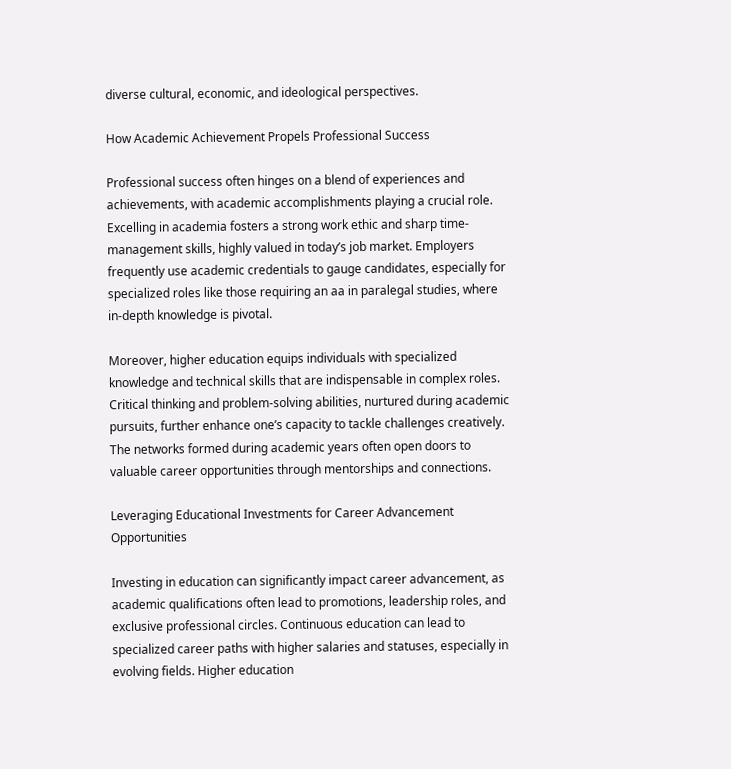diverse cultural, economic, and ideological perspectives.

How Academic Achievement Propels Professional Success

Professional success often hinges on a blend of experiences and achievements, with academic accomplishments playing a crucial role. Excelling in academia fosters a strong work ethic and sharp time-management skills, highly valued in today’s job market. Employers frequently use academic credentials to gauge candidates, especially for specialized roles like those requiring an aa in paralegal studies, where in-depth knowledge is pivotal.

Moreover, higher education equips individuals with specialized knowledge and technical skills that are indispensable in complex roles. Critical thinking and problem-solving abilities, nurtured during academic pursuits, further enhance one’s capacity to tackle challenges creatively. The networks formed during academic years often open doors to valuable career opportunities through mentorships and connections.

Leveraging Educational Investments for Career Advancement Opportunities

Investing in education can significantly impact career advancement, as academic qualifications often lead to promotions, leadership roles, and exclusive professional circles. Continuous education can lead to specialized career paths with higher salaries and statuses, especially in evolving fields. Higher education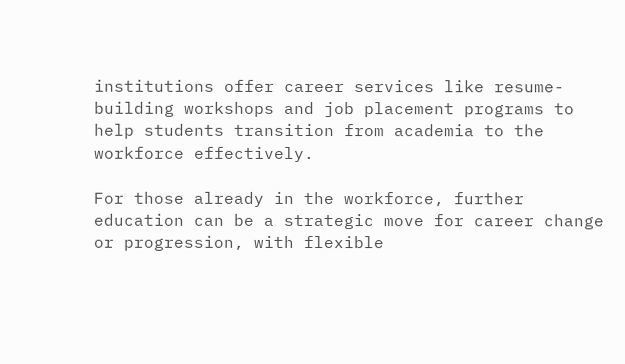institutions offer career services like resume-building workshops and job placement programs to help students transition from academia to the workforce effectively.

For those already in the workforce, further education can be a strategic move for career change or progression, with flexible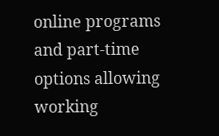online programs and part-time options allowing working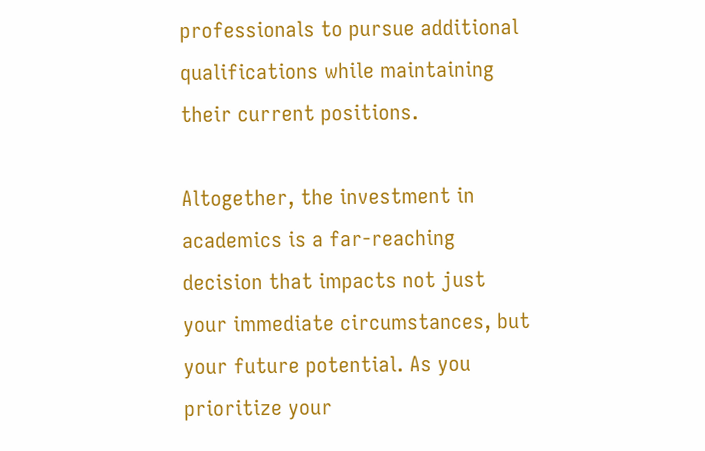professionals to pursue additional qualifications while maintaining their current positions.

Altogether, the investment in academics is a far-reaching decision that impacts not just your immediate circumstances, but your future potential. As you prioritize your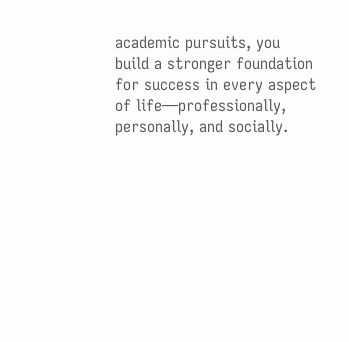academic pursuits, you build a stronger foundation for success in every aspect of life—professionally, personally, and socially.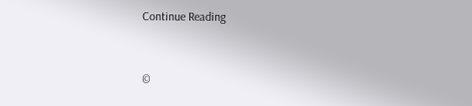Continue Reading


©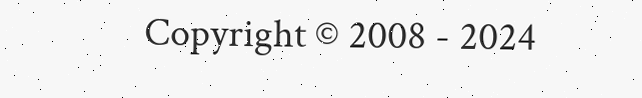Copyright © 2008 - 2024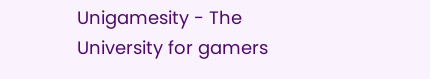Unigamesity - The University for gamers